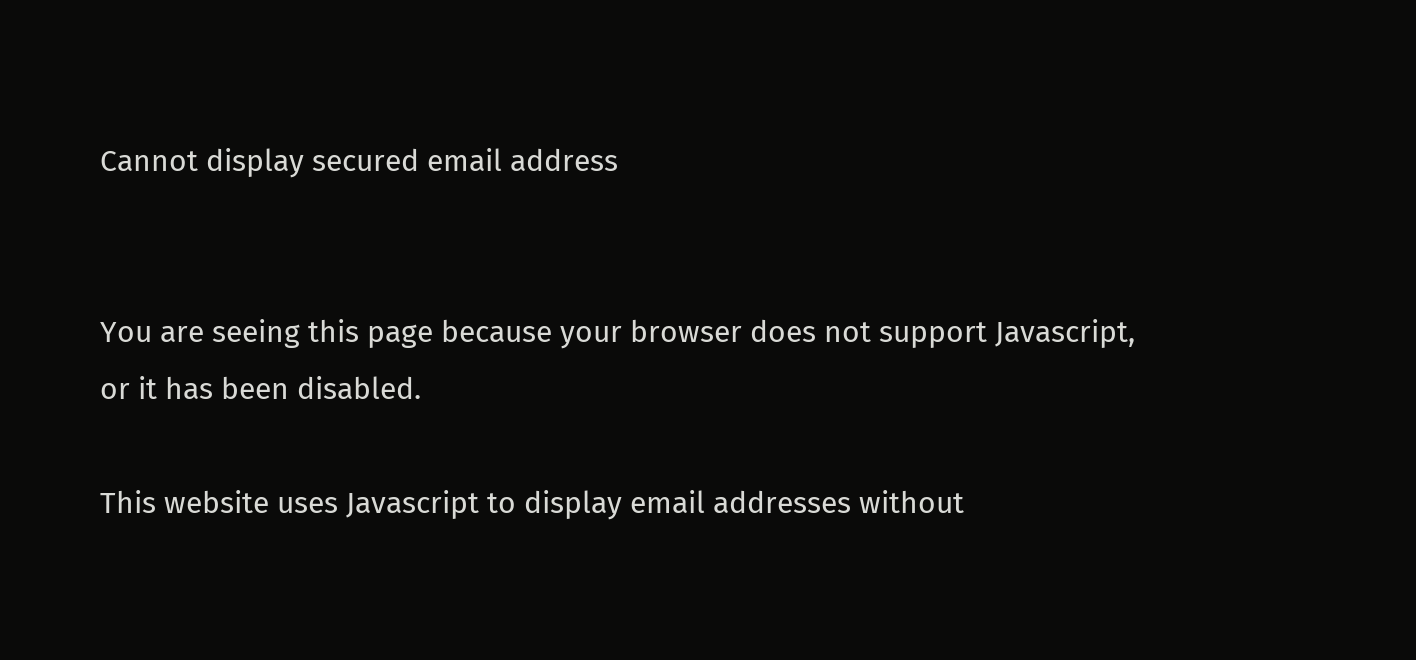Cannot display secured email address


You are seeing this page because your browser does not support Javascript, or it has been disabled.

This website uses Javascript to display email addresses without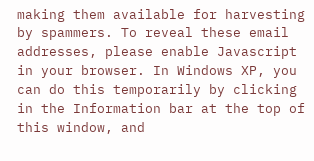making them available for harvesting by spammers. To reveal these email addresses, please enable Javascript in your browser. In Windows XP, you can do this temporarily by clicking in the Information bar at the top of this window, and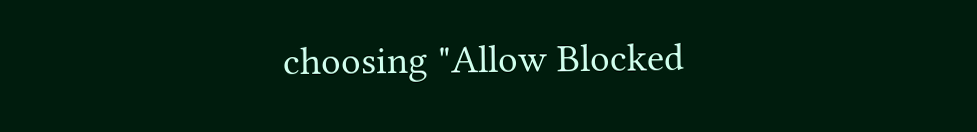choosing "Allow Blocked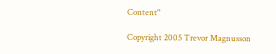Content"

Copyright 2005 Trevor Magnusson